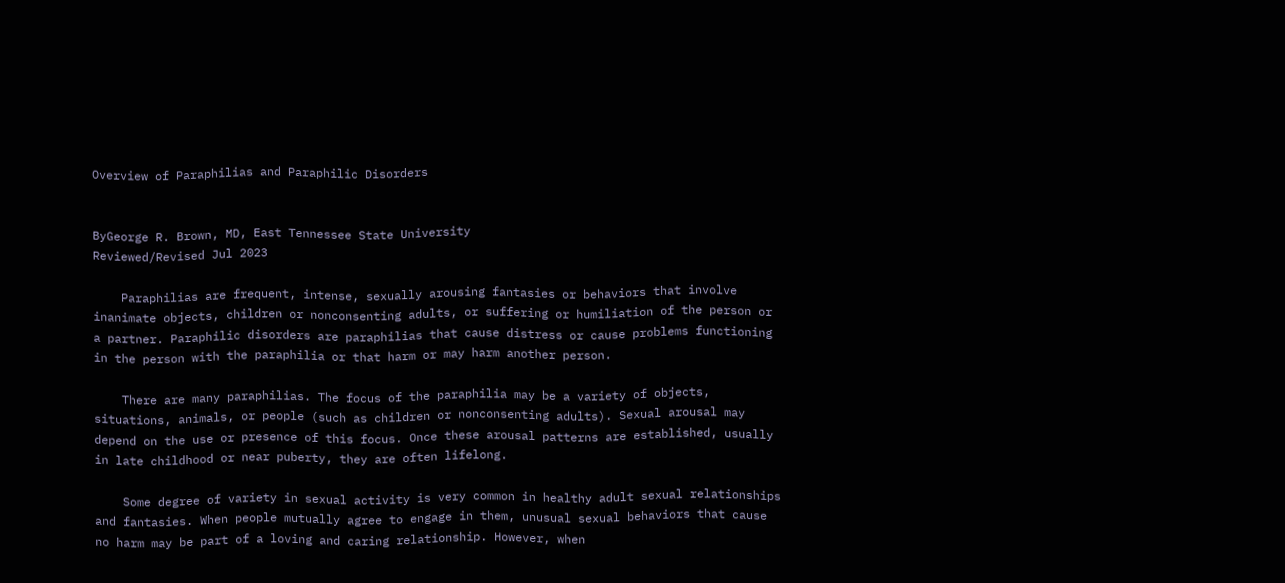Overview of Paraphilias and Paraphilic Disorders


ByGeorge R. Brown, MD, East Tennessee State University
Reviewed/Revised Jul 2023

    Paraphilias are frequent, intense, sexually arousing fantasies or behaviors that involve inanimate objects, children or nonconsenting adults, or suffering or humiliation of the person or a partner. Paraphilic disorders are paraphilias that cause distress or cause problems functioning in the person with the paraphilia or that harm or may harm another person.

    There are many paraphilias. The focus of the paraphilia may be a variety of objects, situations, animals, or people (such as children or nonconsenting adults). Sexual arousal may depend on the use or presence of this focus. Once these arousal patterns are established, usually in late childhood or near puberty, they are often lifelong.

    Some degree of variety in sexual activity is very common in healthy adult sexual relationships and fantasies. When people mutually agree to engage in them, unusual sexual behaviors that cause no harm may be part of a loving and caring relationship. However, when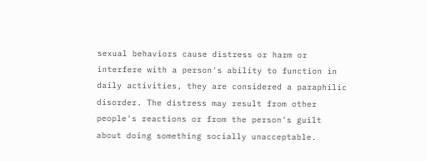sexual behaviors cause distress or harm or interfere with a person's ability to function in daily activities, they are considered a paraphilic disorder. The distress may result from other people's reactions or from the person's guilt about doing something socially unacceptable.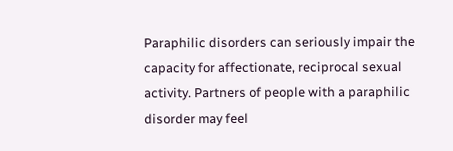Paraphilic disorders can seriously impair the capacity for affectionate, reciprocal sexual activity. Partners of people with a paraphilic disorder may feel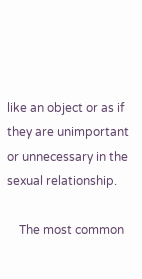like an object or as if they are unimportant or unnecessary in the sexual relationship.

    The most common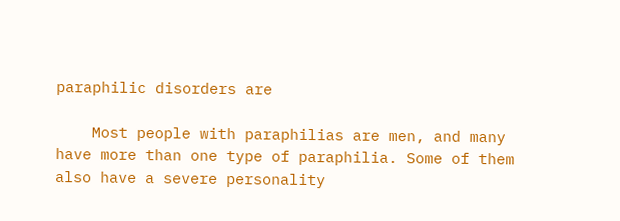paraphilic disorders are

    Most people with paraphilias are men, and many have more than one type of paraphilia. Some of them also have a severe personality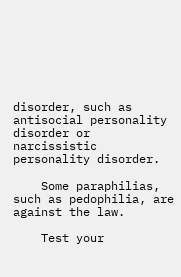disorder, such as antisocial personality disorder or narcissistic personality disorder.

    Some paraphilias, such as pedophilia, are against the law.

    Test your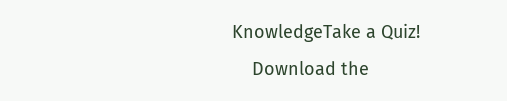KnowledgeTake a Quiz!
    Download the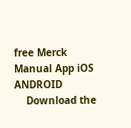free Merck Manual App iOS ANDROID
    Download the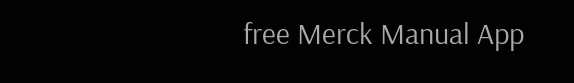free Merck Manual App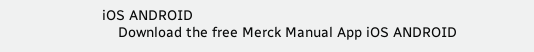iOS ANDROID
    Download the free Merck Manual App iOS ANDROID